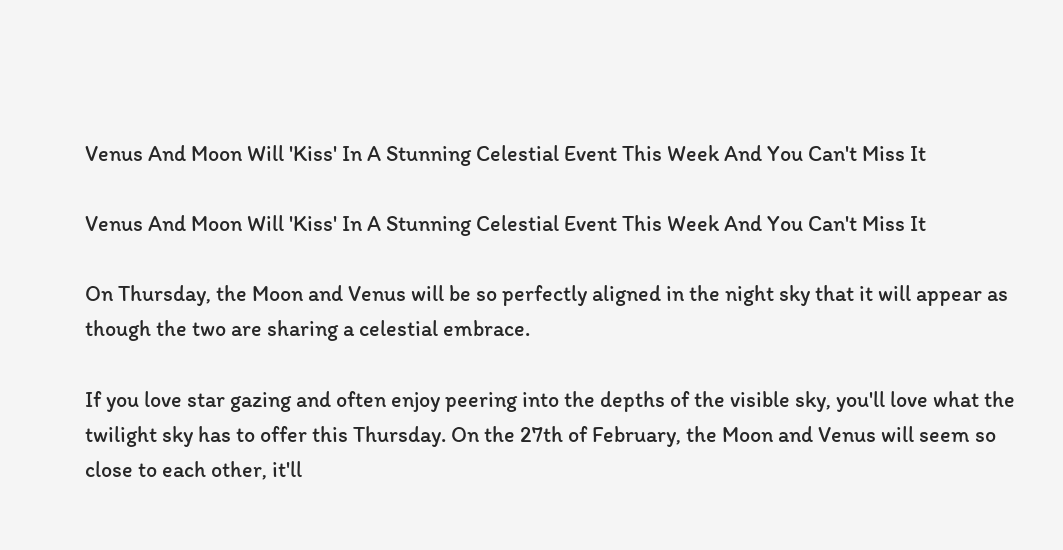Venus And Moon Will 'Kiss' In A Stunning Celestial Event This Week And You Can't Miss It

Venus And Moon Will 'Kiss' In A Stunning Celestial Event This Week And You Can't Miss It

On Thursday, the Moon and Venus will be so perfectly aligned in the night sky that it will appear as though the two are sharing a celestial embrace.

If you love star gazing and often enjoy peering into the depths of the visible sky, you'll love what the twilight sky has to offer this Thursday. On the 27th of February, the Moon and Venus will seem so close to each other, it'll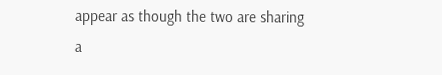appear as though the two are sharing a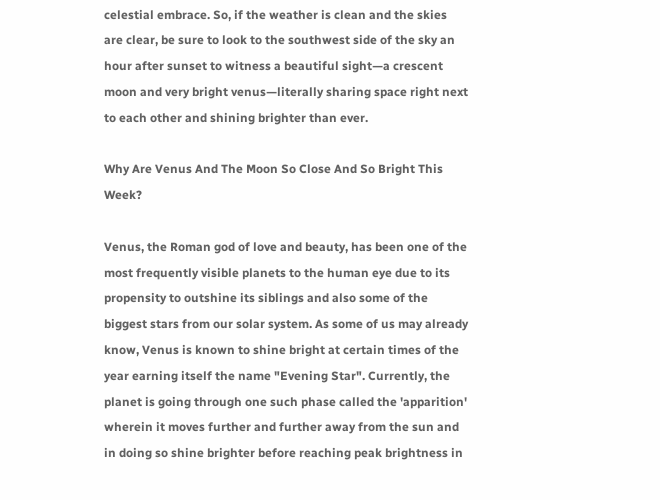celestial embrace. So, if the weather is clean and the skies are clear, be sure to look to the southwest side of the sky an hour after sunset to witness a beautiful sight—a crescent moon and very bright venus—literally sharing space right next to each other and shining brighter than ever.

Why Are Venus And The Moon So Close And So Bright This Week?

Venus, the Roman god of love and beauty, has been one of the most frequently visible planets to the human eye due to its propensity to outshine its siblings and also some of the biggest stars from our solar system. As some of us may already know, Venus is known to shine bright at certain times of the year earning itself the name "Evening Star". Currently, the planet is going through one such phase called the 'apparition'  wherein it moves further and further away from the sun and in doing so shine brighter before reaching peak brightness in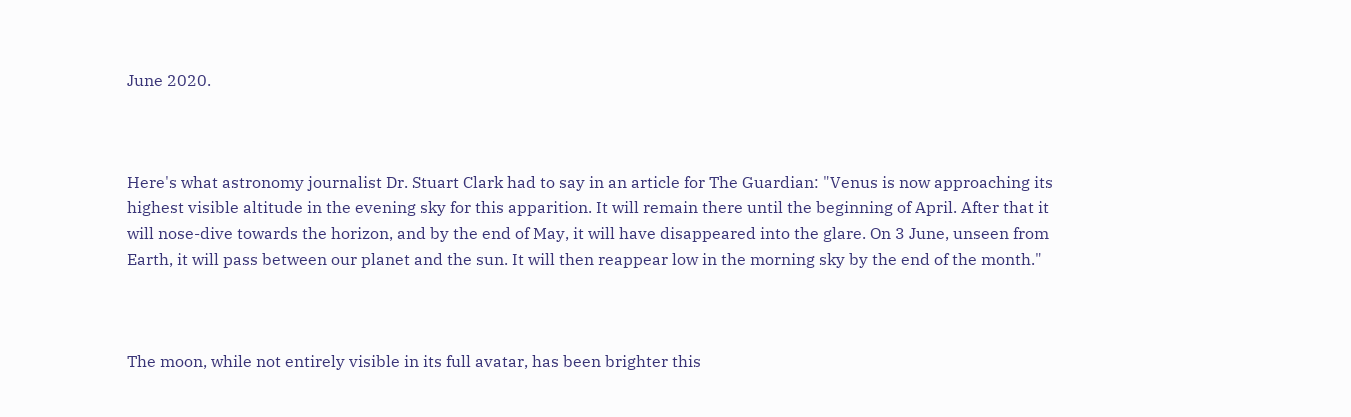June 2020.



Here's what astronomy journalist Dr. Stuart Clark had to say in an article for The Guardian: "Venus is now approaching its highest visible altitude in the evening sky for this apparition. It will remain there until the beginning of April. After that it will nose-dive towards the horizon, and by the end of May, it will have disappeared into the glare. On 3 June, unseen from Earth, it will pass between our planet and the sun. It will then reappear low in the morning sky by the end of the month."



The moon, while not entirely visible in its full avatar, has been brighter this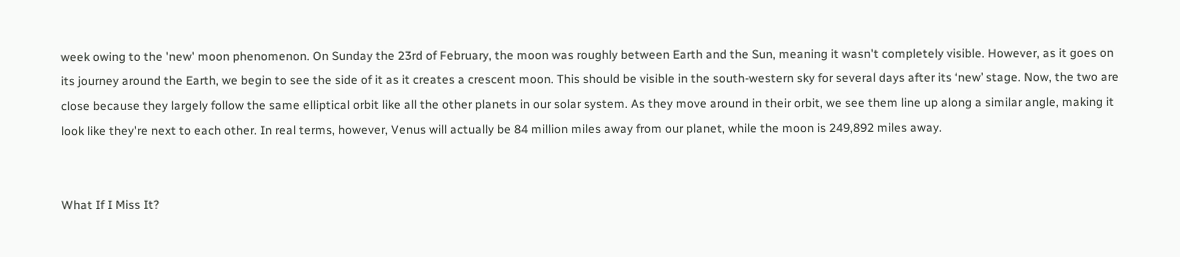week owing to the 'new' moon phenomenon. On Sunday the 23rd of February, the moon was roughly between Earth and the Sun, meaning it wasn't completely visible. However, as it goes on its journey around the Earth, we begin to see the side of it as it creates a crescent moon. This should be visible in the south-western sky for several days after its ‘new’ stage. Now, the two are close because they largely follow the same elliptical orbit like all the other planets in our solar system. As they move around in their orbit, we see them line up along a similar angle, making it look like they're next to each other. In real terms, however, Venus will actually be 84 million miles away from our planet, while the moon is 249,892 miles away.


What If I Miss It?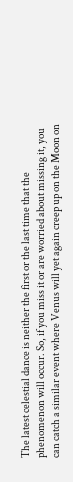The latest celestial dance is neither the first or the last time that the phenomenon will occur. So, if you miss it or are worried about missing it, you can catch a similar event where Venus will yet again creep up on the Moon on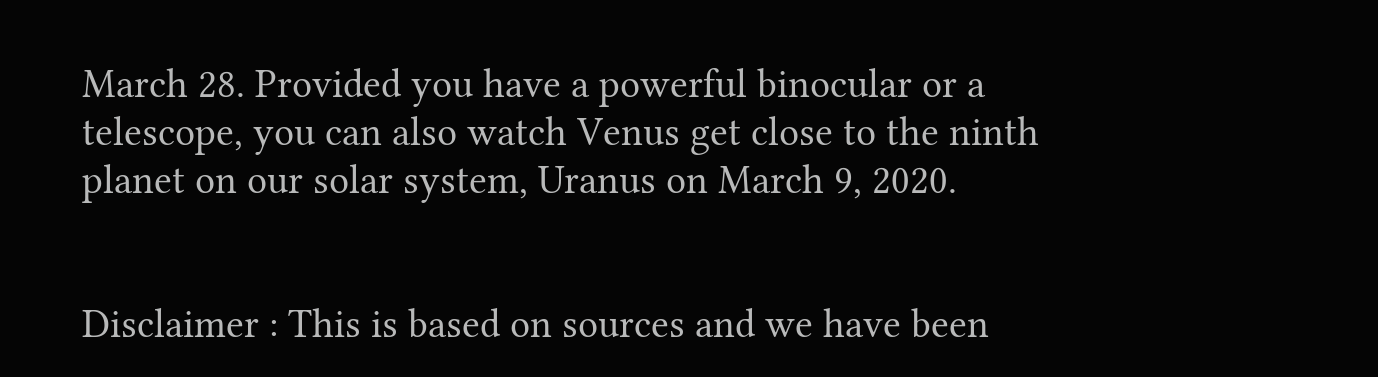March 28. Provided you have a powerful binocular or a telescope, you can also watch Venus get close to the ninth planet on our solar system, Uranus on March 9, 2020.


Disclaimer : This is based on sources and we have been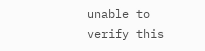unable to verify this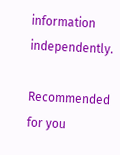information independently.

Recommended for you